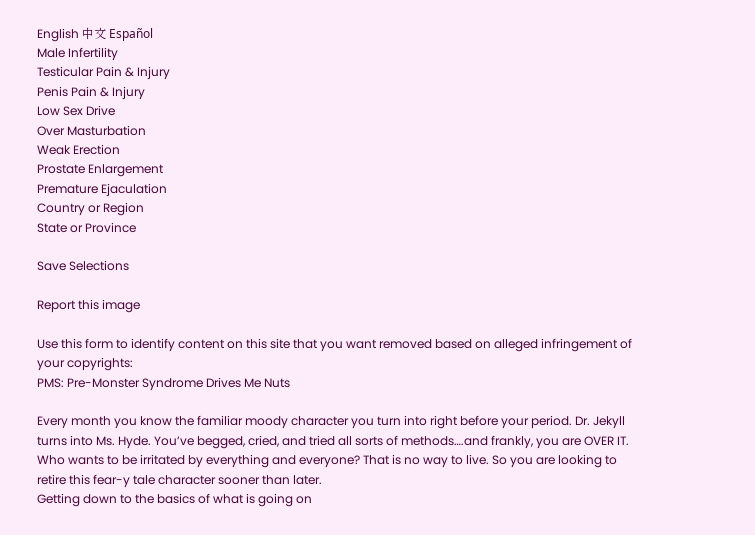English 中文 Español
Male Infertility
Testicular Pain & Injury
Penis Pain & Injury
Low Sex Drive
Over Masturbation
Weak Erection
Prostate Enlargement
Premature Ejaculation
Country or Region
State or Province

Save Selections

Report this image

Use this form to identify content on this site that you want removed based on alleged infringement of your copyrights:
PMS: Pre-Monster Syndrome Drives Me Nuts

Every month you know the familiar moody character you turn into right before your period. Dr. Jekyll turns into Ms. Hyde. You’ve begged, cried, and tried all sorts of methods….and frankly, you are OVER IT. Who wants to be irritated by everything and everyone? That is no way to live. So you are looking to retire this fear-y tale character sooner than later.
Getting down to the basics of what is going on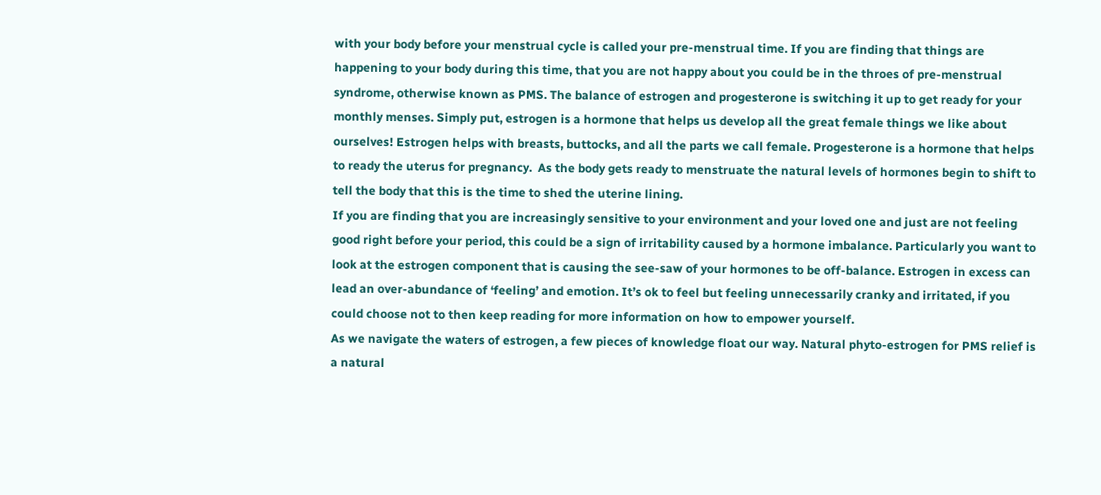with your body before your menstrual cycle is called your pre-menstrual time. If you are finding that things are happening to your body during this time, that you are not happy about you could be in the throes of pre-menstrual syndrome, otherwise known as PMS. The balance of estrogen and progesterone is switching it up to get ready for your monthly menses. Simply put, estrogen is a hormone that helps us develop all the great female things we like about ourselves! Estrogen helps with breasts, buttocks, and all the parts we call female. Progesterone is a hormone that helps to ready the uterus for pregnancy.  As the body gets ready to menstruate the natural levels of hormones begin to shift to tell the body that this is the time to shed the uterine lining.
If you are finding that you are increasingly sensitive to your environment and your loved one and just are not feeling good right before your period, this could be a sign of irritability caused by a hormone imbalance. Particularly you want to look at the estrogen component that is causing the see-saw of your hormones to be off-balance. Estrogen in excess can lead an over-abundance of ‘feeling’ and emotion. It’s ok to feel but feeling unnecessarily cranky and irritated, if you could choose not to then keep reading for more information on how to empower yourself.
As we navigate the waters of estrogen, a few pieces of knowledge float our way. Natural phyto-estrogen for PMS relief is a natural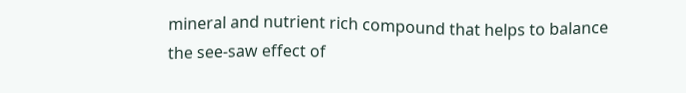mineral and nutrient rich compound that helps to balance the see-saw effect of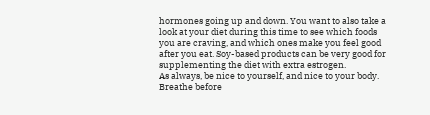hormones going up and down. You want to also take a look at your diet during this time to see which foods you are craving, and which ones make you feel good after you eat. Soy-based products can be very good for supplementing the diet with extra estrogen.
As always, be nice to yourself, and nice to your body. Breathe before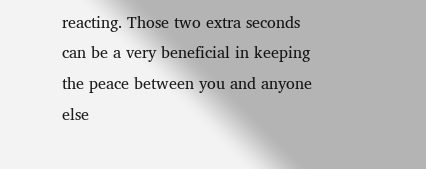reacting. Those two extra seconds can be a very beneficial in keeping the peace between you and anyone else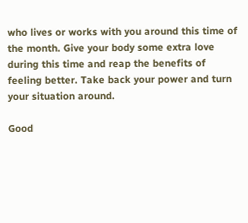who lives or works with you around this time of the month. Give your body some extra love during this time and reap the benefits of feeling better. Take back your power and turn your situation around.

Good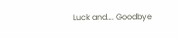Luck and…. Goodbye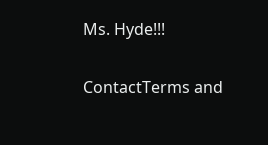Ms. Hyde!!!

ContactTerms and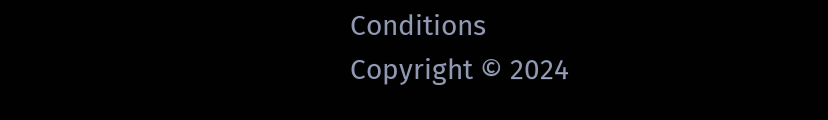Conditions
Copyright © 2024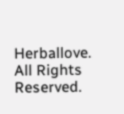Herballove. All Rights Reserved.